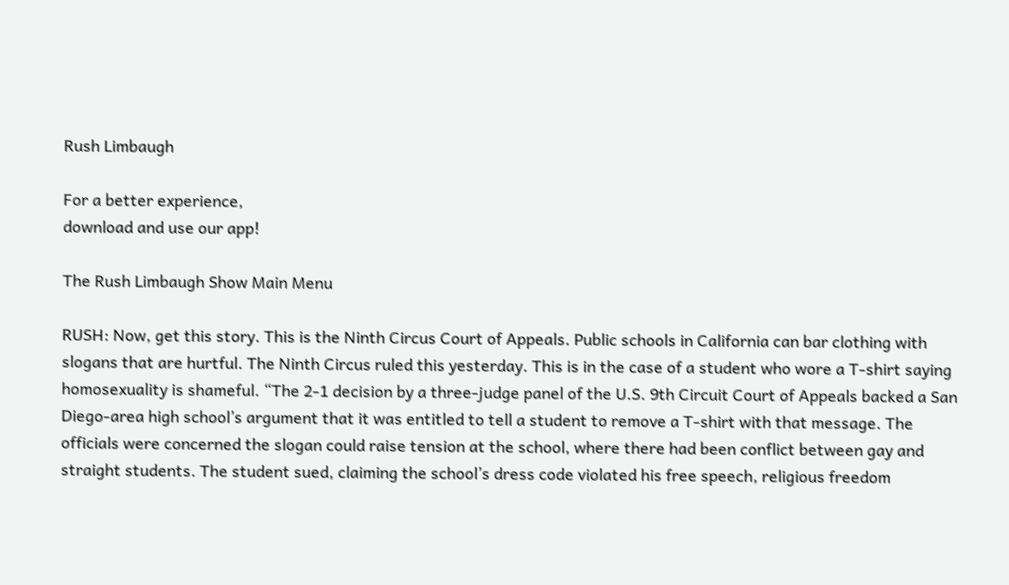Rush Limbaugh

For a better experience,
download and use our app!

The Rush Limbaugh Show Main Menu

RUSH: Now, get this story. This is the Ninth Circus Court of Appeals. Public schools in California can bar clothing with slogans that are hurtful. The Ninth Circus ruled this yesterday. This is in the case of a student who wore a T-shirt saying homosexuality is shameful. “The 2-1 decision by a three-judge panel of the U.S. 9th Circuit Court of Appeals backed a San Diego-area high school’s argument that it was entitled to tell a student to remove a T-shirt with that message. The officials were concerned the slogan could raise tension at the school, where there had been conflict between gay and straight students. The student sued, claiming the school’s dress code violated his free speech, religious freedom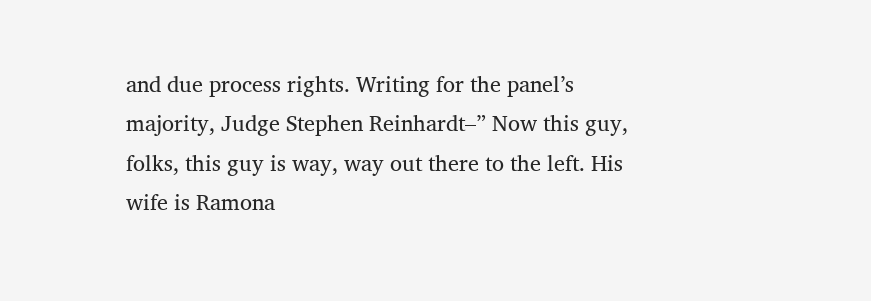and due process rights. Writing for the panel’s majority, Judge Stephen Reinhardt–” Now this guy, folks, this guy is way, way out there to the left. His wife is Ramona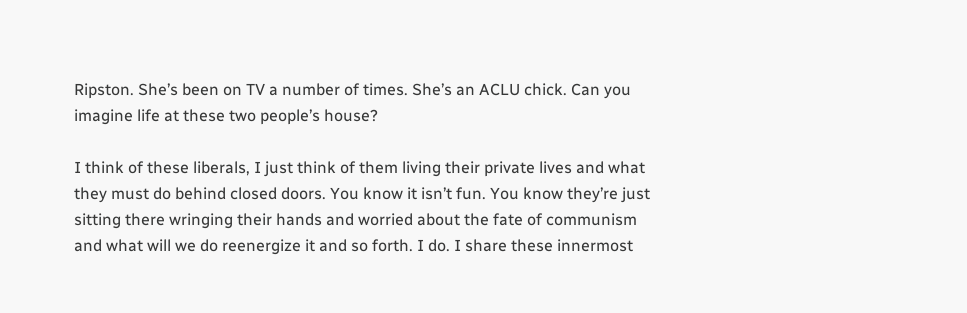Ripston. She’s been on TV a number of times. She’s an ACLU chick. Can you imagine life at these two people’s house?

I think of these liberals, I just think of them living their private lives and what they must do behind closed doors. You know it isn’t fun. You know they’re just sitting there wringing their hands and worried about the fate of communism and what will we do reenergize it and so forth. I do. I share these innermost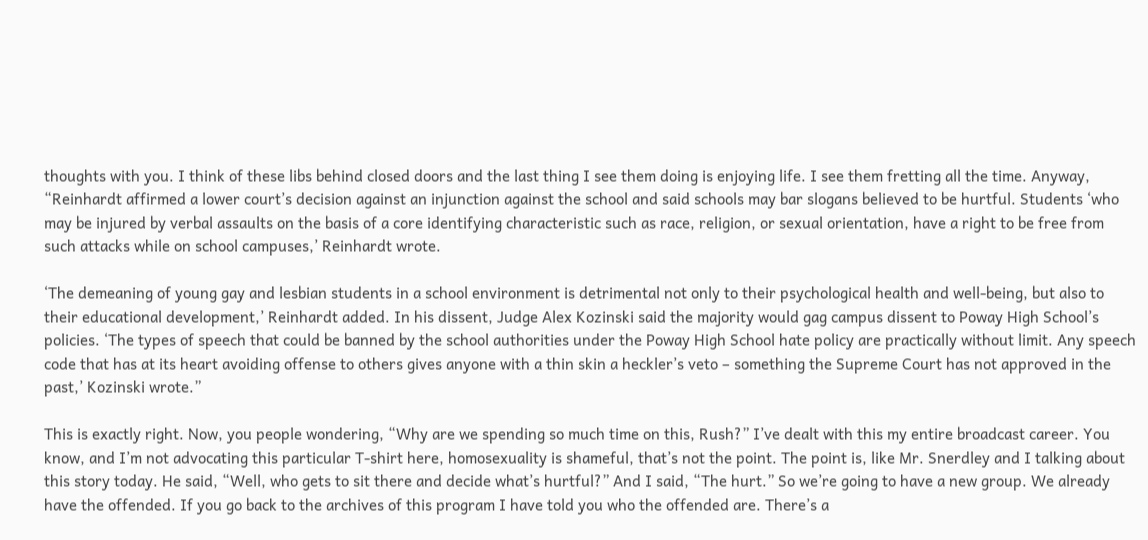thoughts with you. I think of these libs behind closed doors and the last thing I see them doing is enjoying life. I see them fretting all the time. Anyway, “Reinhardt affirmed a lower court’s decision against an injunction against the school and said schools may bar slogans believed to be hurtful. Students ‘who may be injured by verbal assaults on the basis of a core identifying characteristic such as race, religion, or sexual orientation, have a right to be free from such attacks while on school campuses,’ Reinhardt wrote.

‘The demeaning of young gay and lesbian students in a school environment is detrimental not only to their psychological health and well-being, but also to their educational development,’ Reinhardt added. In his dissent, Judge Alex Kozinski said the majority would gag campus dissent to Poway High School’s policies. ‘The types of speech that could be banned by the school authorities under the Poway High School hate policy are practically without limit. Any speech code that has at its heart avoiding offense to others gives anyone with a thin skin a heckler’s veto – something the Supreme Court has not approved in the past,’ Kozinski wrote.”

This is exactly right. Now, you people wondering, “Why are we spending so much time on this, Rush?” I’ve dealt with this my entire broadcast career. You know, and I’m not advocating this particular T-shirt here, homosexuality is shameful, that’s not the point. The point is, like Mr. Snerdley and I talking about this story today. He said, “Well, who gets to sit there and decide what’s hurtful?” And I said, “The hurt.” So we’re going to have a new group. We already have the offended. If you go back to the archives of this program I have told you who the offended are. There’s a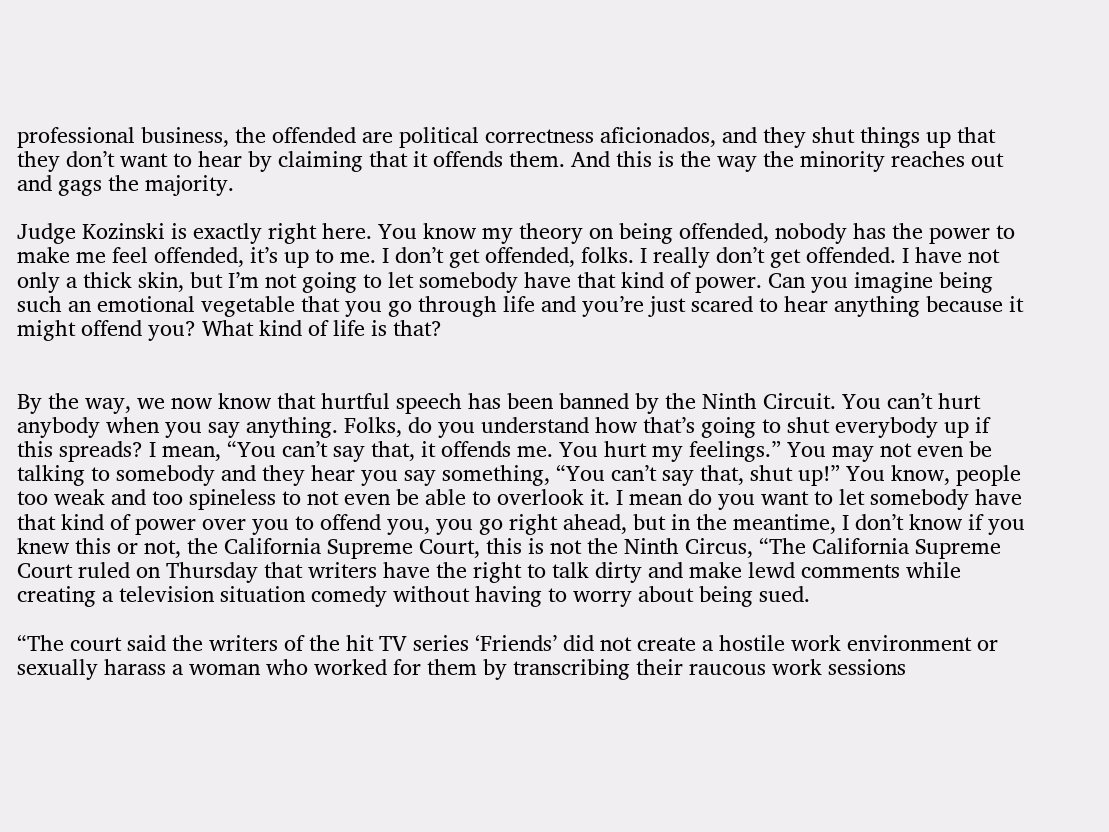professional business, the offended are political correctness aficionados, and they shut things up that they don’t want to hear by claiming that it offends them. And this is the way the minority reaches out and gags the majority.

Judge Kozinski is exactly right here. You know my theory on being offended, nobody has the power to make me feel offended, it’s up to me. I don’t get offended, folks. I really don’t get offended. I have not only a thick skin, but I’m not going to let somebody have that kind of power. Can you imagine being such an emotional vegetable that you go through life and you’re just scared to hear anything because it might offend you? What kind of life is that?


By the way, we now know that hurtful speech has been banned by the Ninth Circuit. You can’t hurt anybody when you say anything. Folks, do you understand how that’s going to shut everybody up if this spreads? I mean, “You can’t say that, it offends me. You hurt my feelings.” You may not even be talking to somebody and they hear you say something, “You can’t say that, shut up!” You know, people too weak and too spineless to not even be able to overlook it. I mean do you want to let somebody have that kind of power over you to offend you, you go right ahead, but in the meantime, I don’t know if you knew this or not, the California Supreme Court, this is not the Ninth Circus, “The California Supreme Court ruled on Thursday that writers have the right to talk dirty and make lewd comments while creating a television situation comedy without having to worry about being sued.

“The court said the writers of the hit TV series ‘Friends’ did not create a hostile work environment or sexually harass a woman who worked for them by transcribing their raucous work sessions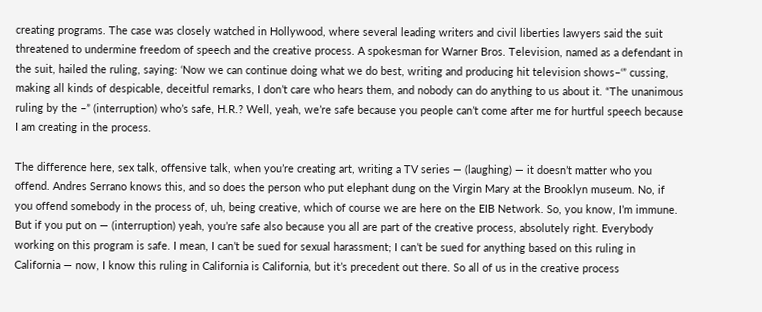creating programs. The case was closely watched in Hollywood, where several leading writers and civil liberties lawyers said the suit threatened to undermine freedom of speech and the creative process. A spokesman for Warner Bros. Television, named as a defendant in the suit, hailed the ruling, saying: ‘Now we can continue doing what we do best, writing and producing hit television shows–‘” cussing, making all kinds of despicable, deceitful remarks, I don’t care who hears them, and nobody can do anything to us about it. “The unanimous ruling by the –” (interruption) who’s safe, H.R.? Well, yeah, we’re safe because you people can’t come after me for hurtful speech because I am creating in the process.

The difference here, sex talk, offensive talk, when you’re creating art, writing a TV series — (laughing) — it doesn’t matter who you offend. Andres Serrano knows this, and so does the person who put elephant dung on the Virgin Mary at the Brooklyn museum. No, if you offend somebody in the process of, uh, being creative, which of course we are here on the EIB Network. So, you know, I’m immune. But if you put on — (interruption) yeah, you’re safe also because you all are part of the creative process, absolutely right. Everybody working on this program is safe. I mean, I can’t be sued for sexual harassment; I can’t be sued for anything based on this ruling in California — now, I know this ruling in California is California, but it’s precedent out there. So all of us in the creative process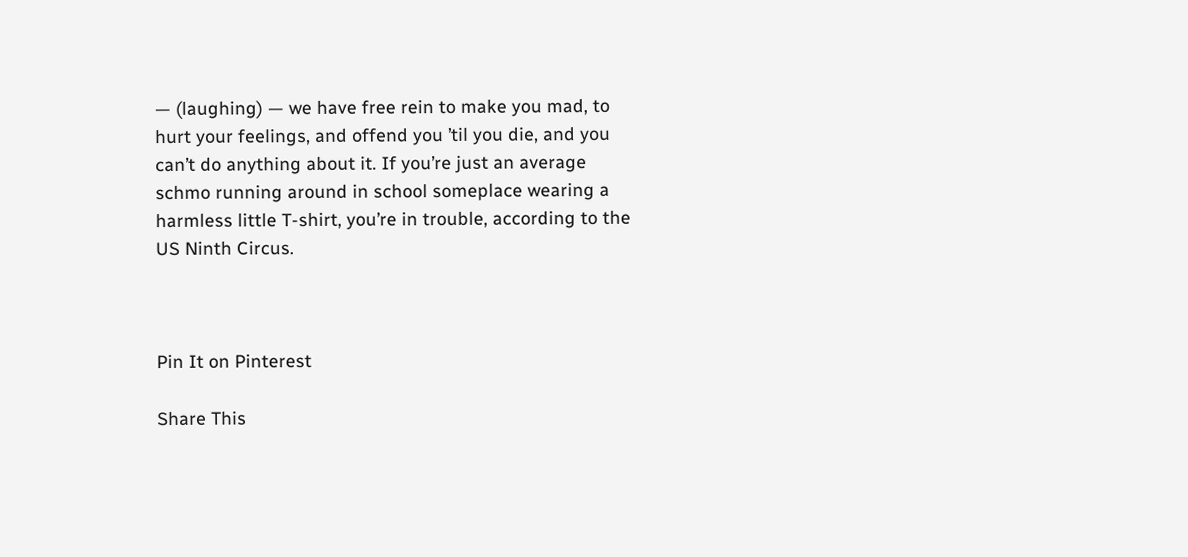— (laughing) — we have free rein to make you mad, to hurt your feelings, and offend you ’til you die, and you can’t do anything about it. If you’re just an average schmo running around in school someplace wearing a harmless little T-shirt, you’re in trouble, according to the US Ninth Circus.



Pin It on Pinterest

Share This